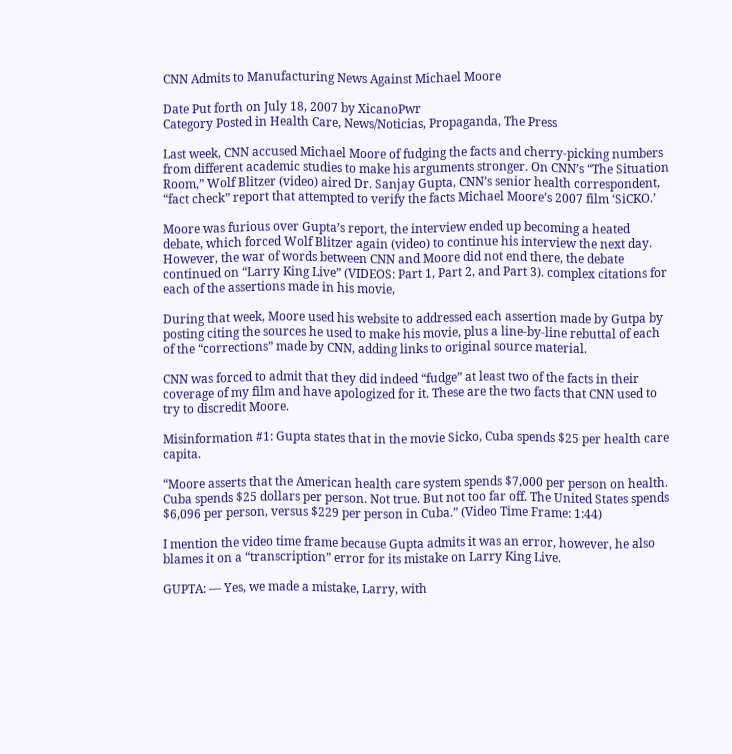CNN Admits to Manufacturing News Against Michael Moore

Date Put forth on July 18, 2007 by XicanoPwr
Category Posted in Health Care, News/Noticias, Propaganda, The Press

Last week, CNN accused Michael Moore of fudging the facts and cherry-picking numbers from different academic studies to make his arguments stronger. On CNN’s “The Situation Room,” Wolf Blitzer (video) aired Dr. Sanjay Gupta, CNN’s senior health correspondent, “fact check” report that attempted to verify the facts Michael Moore’s 2007 film ‘SiCKO.’

Moore was furious over Gupta’s report, the interview ended up becoming a heated debate, which forced Wolf Blitzer again (video) to continue his interview the next day. However, the war of words between CNN and Moore did not end there, the debate continued on “Larry King Live” (VIDEOS: Part 1, Part 2, and Part 3). complex citations for each of the assertions made in his movie,

During that week, Moore used his website to addressed each assertion made by Gutpa by posting citing the sources he used to make his movie, plus a line-by-line rebuttal of each of the “corrections” made by CNN, adding links to original source material.

CNN was forced to admit that they did indeed “fudge” at least two of the facts in their coverage of my film and have apologized for it. These are the two facts that CNN used to try to discredit Moore.

Misinformation #1: Gupta states that in the movie Sicko, Cuba spends $25 per health care capita.

“Moore asserts that the American health care system spends $7,000 per person on health. Cuba spends $25 dollars per person. Not true. But not too far off. The United States spends $6,096 per person, versus $229 per person in Cuba.” (Video Time Frame: 1:44)

I mention the video time frame because Gupta admits it was an error, however, he also blames it on a “transcription” error for its mistake on Larry King Live.

GUPTA: — Yes, we made a mistake, Larry, with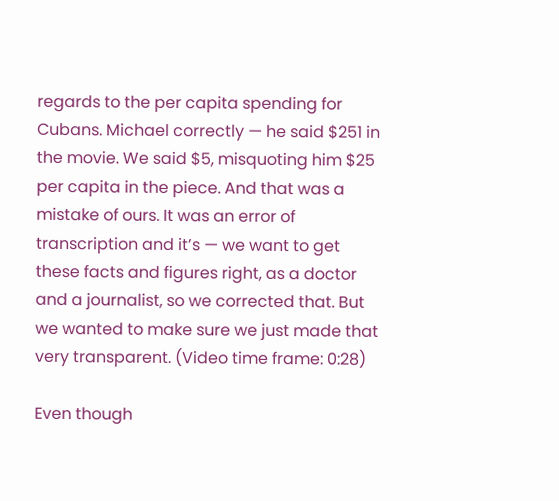regards to the per capita spending for Cubans. Michael correctly — he said $251 in the movie. We said $5, misquoting him $25 per capita in the piece. And that was a mistake of ours. It was an error of transcription and it’s — we want to get these facts and figures right, as a doctor and a journalist, so we corrected that. But we wanted to make sure we just made that very transparent. (Video time frame: 0:28)

Even though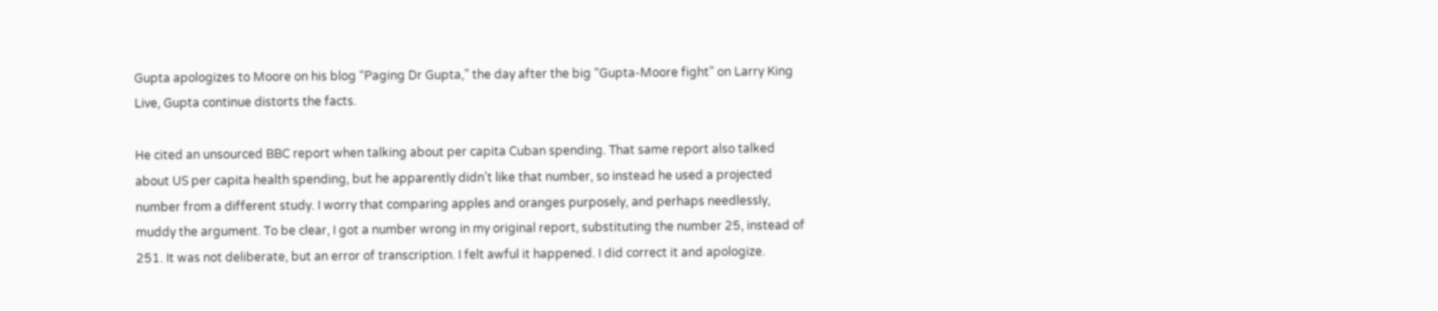Gupta apologizes to Moore on his blog “Paging Dr Gupta,” the day after the big “Gupta-Moore fight” on Larry King Live, Gupta continue distorts the facts.

He cited an unsourced BBC report when talking about per capita Cuban spending. That same report also talked about US per capita health spending, but he apparently didn’t like that number, so instead he used a projected number from a different study. I worry that comparing apples and oranges purposely, and perhaps needlessly, muddy the argument. To be clear, I got a number wrong in my original report, substituting the number 25, instead of 251. It was not deliberate, but an error of transcription. I felt awful it happened. I did correct it and apologize.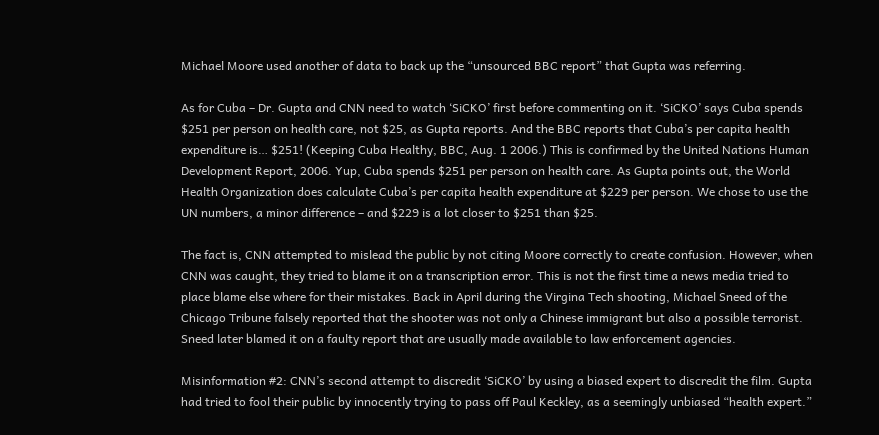Michael Moore used another of data to back up the “unsourced BBC report” that Gupta was referring.

As for Cuba – Dr. Gupta and CNN need to watch ‘SiCKO’ first before commenting on it. ‘SiCKO’ says Cuba spends $251 per person on health care, not $25, as Gupta reports. And the BBC reports that Cuba’s per capita health expenditure is… $251! (Keeping Cuba Healthy, BBC, Aug. 1 2006.) This is confirmed by the United Nations Human Development Report, 2006. Yup, Cuba spends $251 per person on health care. As Gupta points out, the World Health Organization does calculate Cuba’s per capita health expenditure at $229 per person. We chose to use the UN numbers, a minor difference – and $229 is a lot closer to $251 than $25.

The fact is, CNN attempted to mislead the public by not citing Moore correctly to create confusion. However, when CNN was caught, they tried to blame it on a transcription error. This is not the first time a news media tried to place blame else where for their mistakes. Back in April during the Virgina Tech shooting, Michael Sneed of the Chicago Tribune falsely reported that the shooter was not only a Chinese immigrant but also a possible terrorist. Sneed later blamed it on a faulty report that are usually made available to law enforcement agencies.

Misinformation #2: CNN’s second attempt to discredit ‘SiCKO’ by using a biased expert to discredit the film. Gupta had tried to fool their public by innocently trying to pass off Paul Keckley, as a seemingly unbiased “health expert.”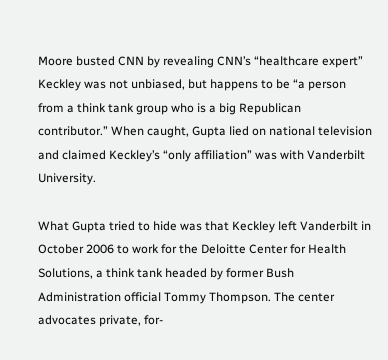Moore busted CNN by revealing CNN’s “healthcare expert” Keckley was not unbiased, but happens to be “a person from a think tank group who is a big Republican contributor.” When caught, Gupta lied on national television and claimed Keckley’s “only affiliation” was with Vanderbilt University.

What Gupta tried to hide was that Keckley left Vanderbilt in October 2006 to work for the Deloitte Center for Health Solutions, a think tank headed by former Bush Administration official Tommy Thompson. The center advocates private, for-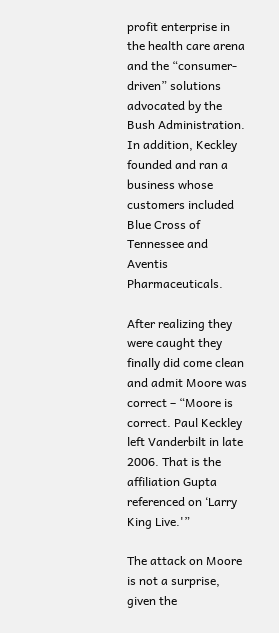profit enterprise in the health care arena and the “consumer-driven” solutions advocated by the Bush Administration. In addition, Keckley founded and ran a business whose customers included Blue Cross of Tennessee and Aventis Pharmaceuticals.

After realizing they were caught they finally did come clean and admit Moore was correct – “Moore is correct. Paul Keckley left Vanderbilt in late 2006. That is the affiliation Gupta referenced on ‘Larry King Live.'”

The attack on Moore is not a surprise, given the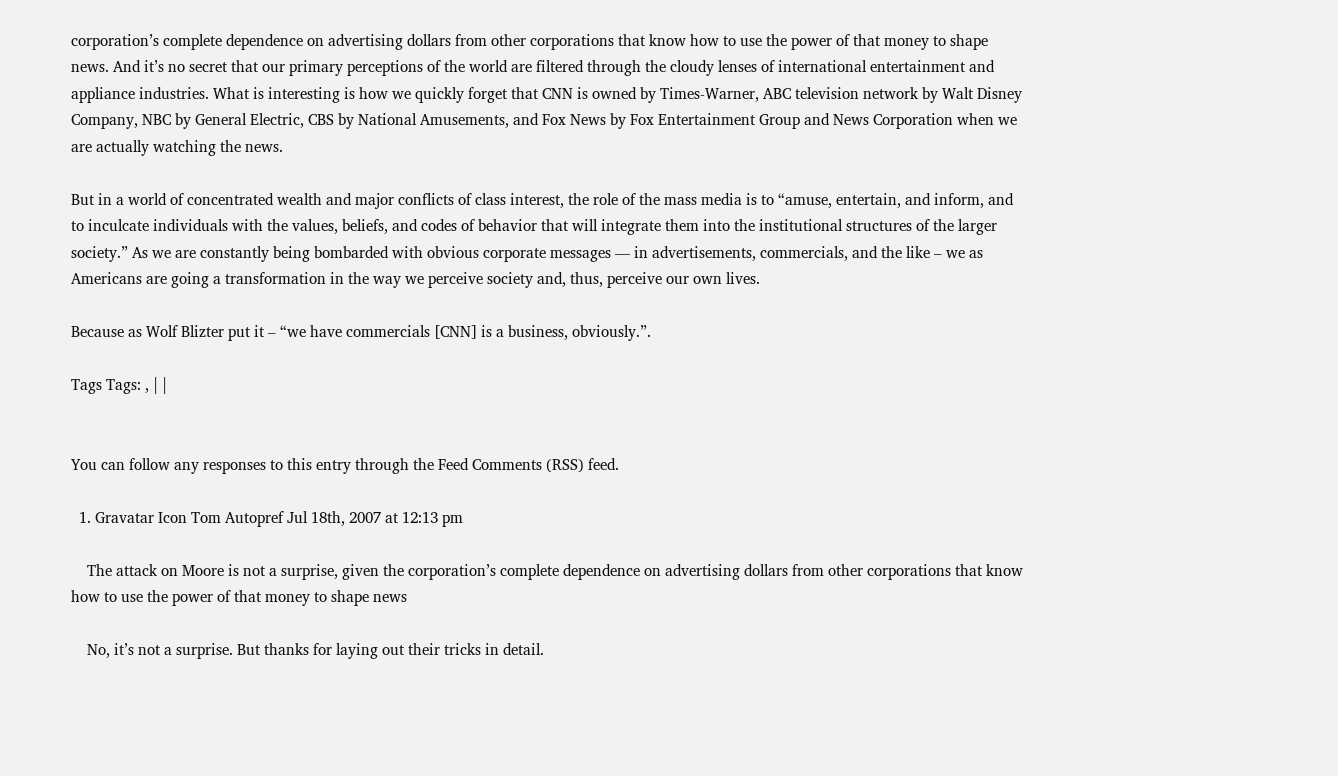corporation’s complete dependence on advertising dollars from other corporations that know how to use the power of that money to shape news. And it’s no secret that our primary perceptions of the world are filtered through the cloudy lenses of international entertainment and appliance industries. What is interesting is how we quickly forget that CNN is owned by Times-Warner, ABC television network by Walt Disney Company, NBC by General Electric, CBS by National Amusements, and Fox News by Fox Entertainment Group and News Corporation when we are actually watching the news.

But in a world of concentrated wealth and major conflicts of class interest, the role of the mass media is to “amuse, entertain, and inform, and to inculcate individuals with the values, beliefs, and codes of behavior that will integrate them into the institutional structures of the larger society.” As we are constantly being bombarded with obvious corporate messages — in advertisements, commercials, and the like – we as Americans are going a transformation in the way we perceive society and, thus, perceive our own lives.

Because as Wolf Blizter put it – “we have commercials [CNN] is a business, obviously.”.

Tags Tags: , | |


You can follow any responses to this entry through the Feed Comments (RSS) feed.

  1. Gravatar Icon Tom Autopref Jul 18th, 2007 at 12:13 pm

    The attack on Moore is not a surprise, given the corporation’s complete dependence on advertising dollars from other corporations that know how to use the power of that money to shape news

    No, it’s not a surprise. But thanks for laying out their tricks in detail.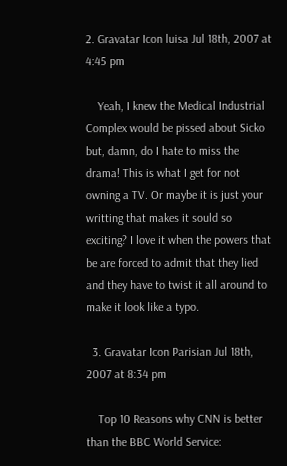2. Gravatar Icon luisa Jul 18th, 2007 at 4:45 pm

    Yeah, I knew the Medical Industrial Complex would be pissed about Sicko but, damn, do I hate to miss the drama! This is what I get for not owning a TV. Or maybe it is just your writting that makes it sould so exciting? I love it when the powers that be are forced to admit that they lied and they have to twist it all around to make it look like a typo.

  3. Gravatar Icon Parisian Jul 18th, 2007 at 8:34 pm

    Top 10 Reasons why CNN is better than the BBC World Service: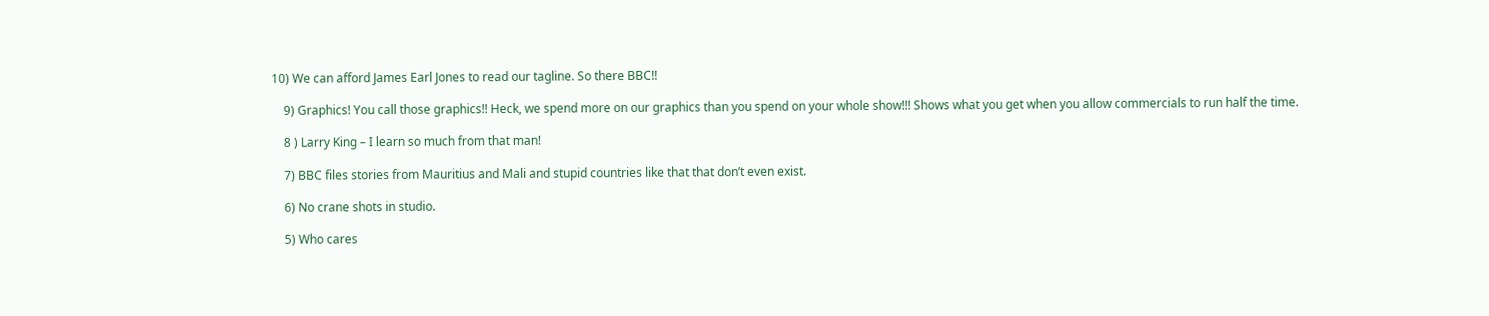10) We can afford James Earl Jones to read our tagline. So there BBC!!

    9) Graphics! You call those graphics!! Heck, we spend more on our graphics than you spend on your whole show!!! Shows what you get when you allow commercials to run half the time.

    8 ) Larry King – I learn so much from that man!

    7) BBC files stories from Mauritius and Mali and stupid countries like that that don’t even exist.

    6) No crane shots in studio.

    5) Who cares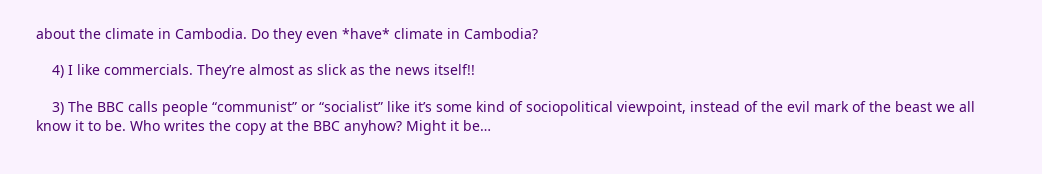about the climate in Cambodia. Do they even *have* climate in Cambodia?

    4) I like commercials. They’re almost as slick as the news itself!!

    3) The BBC calls people “communist” or “socialist” like it’s some kind of sociopolitical viewpoint, instead of the evil mark of the beast we all know it to be. Who writes the copy at the BBC anyhow? Might it be…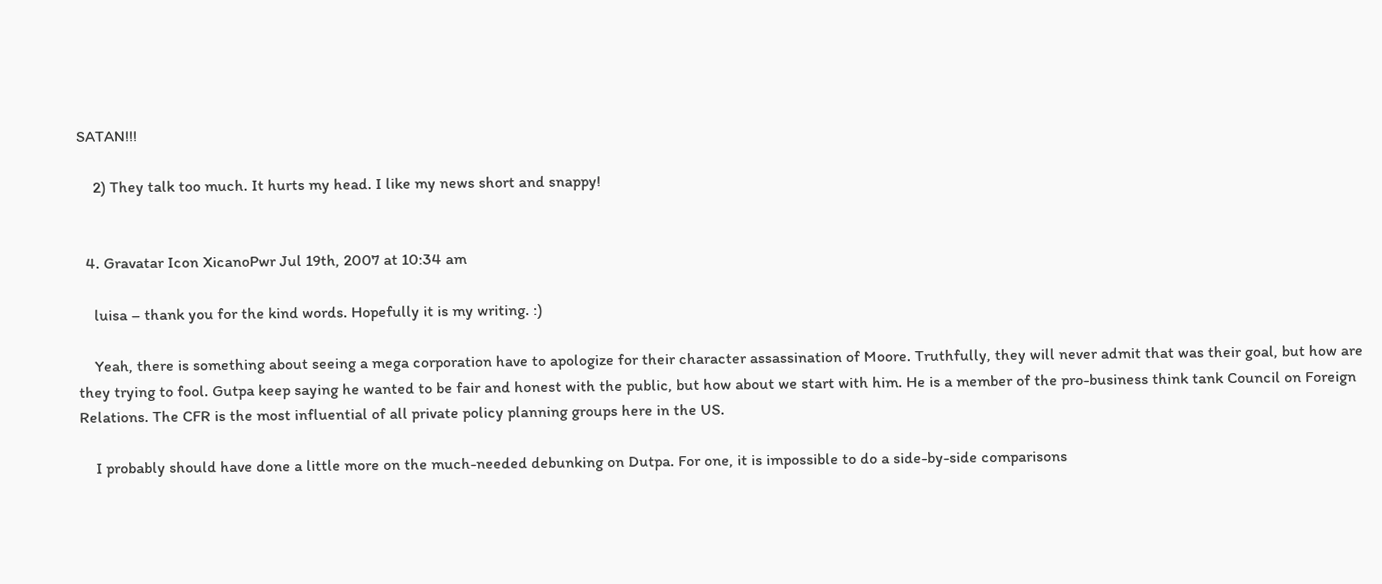SATAN!!!

    2) They talk too much. It hurts my head. I like my news short and snappy!


  4. Gravatar Icon XicanoPwr Jul 19th, 2007 at 10:34 am

    luisa – thank you for the kind words. Hopefully it is my writing. :)

    Yeah, there is something about seeing a mega corporation have to apologize for their character assassination of Moore. Truthfully, they will never admit that was their goal, but how are they trying to fool. Gutpa keep saying he wanted to be fair and honest with the public, but how about we start with him. He is a member of the pro-business think tank Council on Foreign Relations. The CFR is the most influential of all private policy planning groups here in the US.

    I probably should have done a little more on the much-needed debunking on Dutpa. For one, it is impossible to do a side-by-side comparisons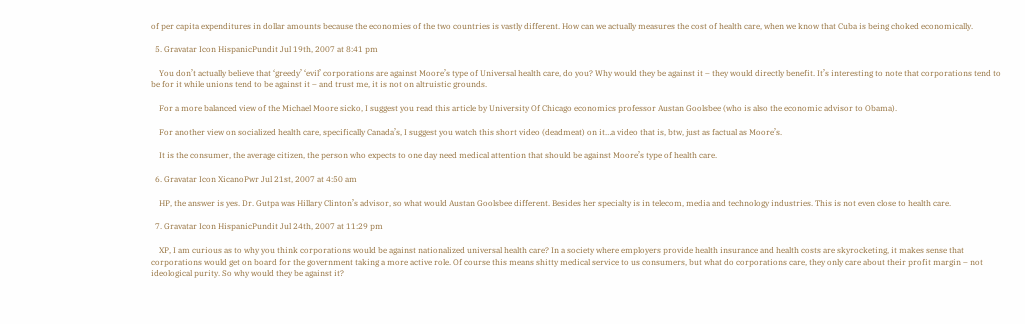of per capita expenditures in dollar amounts because the economies of the two countries is vastly different. How can we actually measures the cost of health care, when we know that Cuba is being choked economically.

  5. Gravatar Icon HispanicPundit Jul 19th, 2007 at 8:41 pm

    You don’t actually believe that ‘greedy’ ‘evil’ corporations are against Moore’s type of Universal health care, do you? Why would they be against it – they would directly benefit. It’s interesting to note that corporations tend to be for it while unions tend to be against it – and trust me, it is not on altruistic grounds.

    For a more balanced view of the Michael Moore sicko, I suggest you read this article by University Of Chicago economics professor Austan Goolsbee (who is also the economic advisor to Obama).

    For another view on socialized health care, specifically Canada’s, I suggest you watch this short video (deadmeat) on it…a video that is, btw, just as factual as Moore’s.

    It is the consumer, the average citizen, the person who expects to one day need medical attention that should be against Moore’s type of health care.

  6. Gravatar Icon XicanoPwr Jul 21st, 2007 at 4:50 am

    HP, the answer is yes. Dr. Gutpa was Hillary Clinton’s advisor, so what would Austan Goolsbee different. Besides her specialty is in telecom, media and technology industries. This is not even close to health care.

  7. Gravatar Icon HispanicPundit Jul 24th, 2007 at 11:29 pm

    XP, I am curious as to why you think corporations would be against nationalized universal health care? In a society where employers provide health insurance and health costs are skyrocketing, it makes sense that corporations would get on board for the government taking a more active role. Of course this means shitty medical service to us consumers, but what do corporations care, they only care about their profit margin – not ideological purity. So why would they be against it?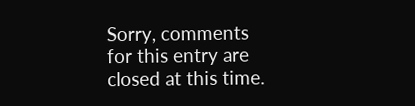Sorry, comments for this entry are closed at this time.